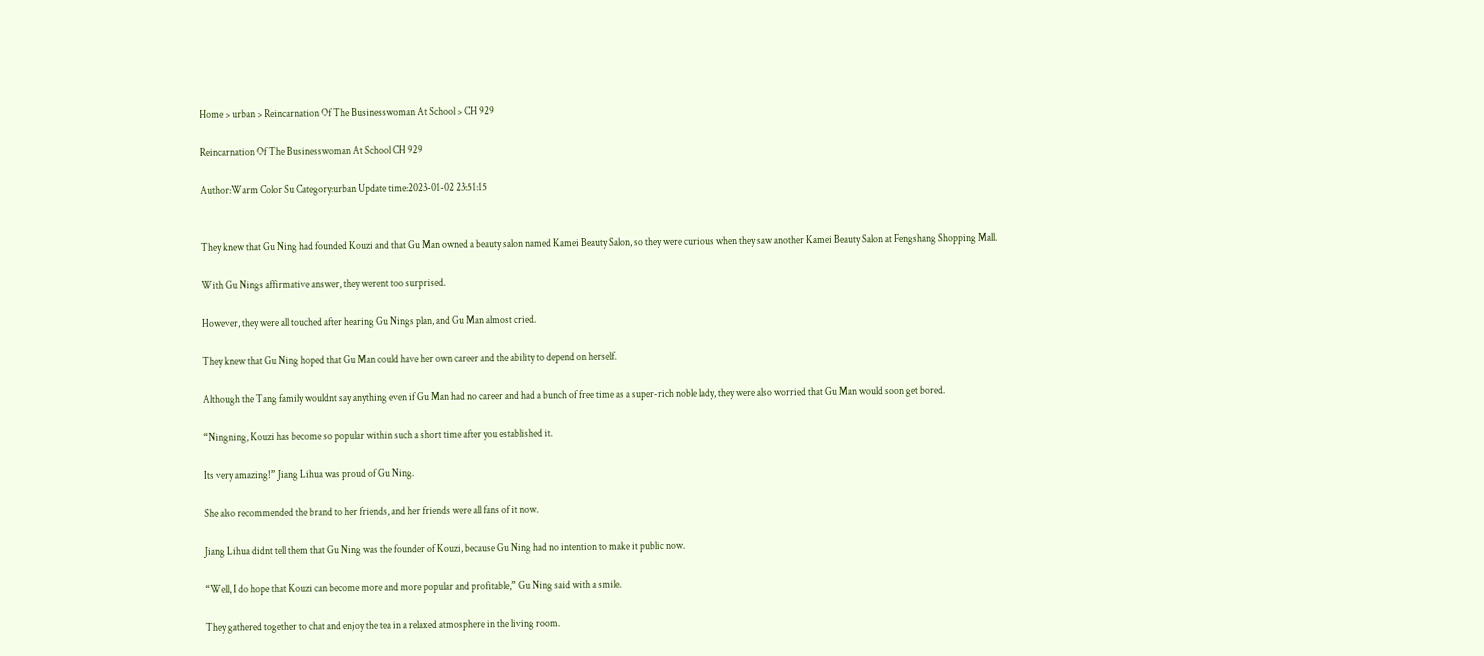Home > urban > Reincarnation Of The Businesswoman At School > CH 929

Reincarnation Of The Businesswoman At School CH 929

Author:Warm Color Su Category:urban Update time:2023-01-02 23:51:15


They knew that Gu Ning had founded Kouzi and that Gu Man owned a beauty salon named Kamei Beauty Salon, so they were curious when they saw another Kamei Beauty Salon at Fengshang Shopping Mall.

With Gu Nings affirmative answer, they werent too surprised.

However, they were all touched after hearing Gu Nings plan, and Gu Man almost cried.

They knew that Gu Ning hoped that Gu Man could have her own career and the ability to depend on herself.

Although the Tang family wouldnt say anything even if Gu Man had no career and had a bunch of free time as a super-rich noble lady, they were also worried that Gu Man would soon get bored.

“Ningning, Kouzi has become so popular within such a short time after you established it.

Its very amazing!” Jiang Lihua was proud of Gu Ning.

She also recommended the brand to her friends, and her friends were all fans of it now.

Jiang Lihua didnt tell them that Gu Ning was the founder of Kouzi, because Gu Ning had no intention to make it public now.

“Well, I do hope that Kouzi can become more and more popular and profitable,” Gu Ning said with a smile.

They gathered together to chat and enjoy the tea in a relaxed atmosphere in the living room.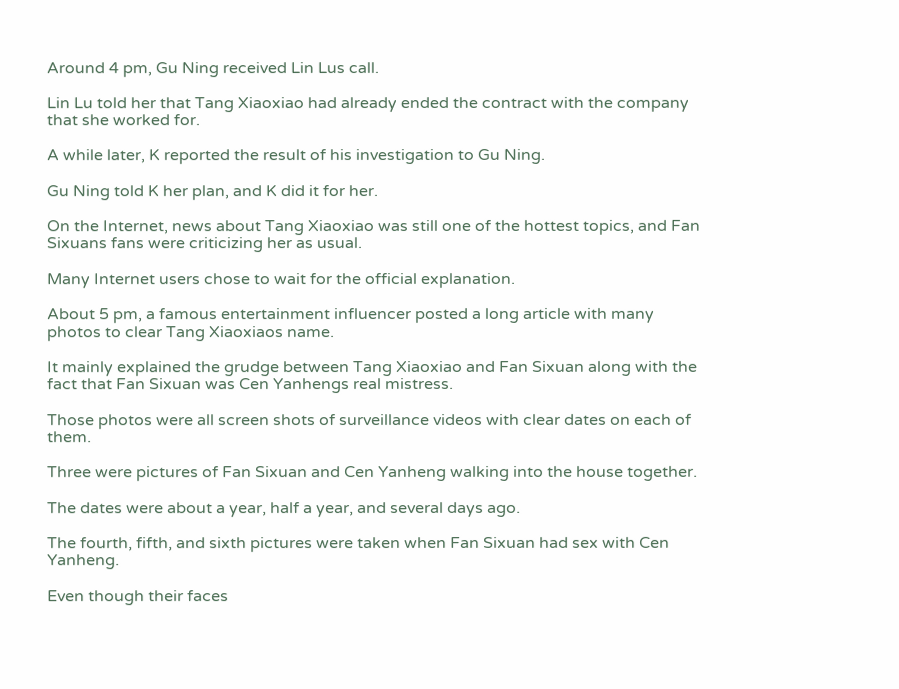Around 4 pm, Gu Ning received Lin Lus call.

Lin Lu told her that Tang Xiaoxiao had already ended the contract with the company that she worked for.

A while later, K reported the result of his investigation to Gu Ning.

Gu Ning told K her plan, and K did it for her.

On the Internet, news about Tang Xiaoxiao was still one of the hottest topics, and Fan Sixuans fans were criticizing her as usual.

Many Internet users chose to wait for the official explanation.

About 5 pm, a famous entertainment influencer posted a long article with many photos to clear Tang Xiaoxiaos name.

It mainly explained the grudge between Tang Xiaoxiao and Fan Sixuan along with the fact that Fan Sixuan was Cen Yanhengs real mistress.

Those photos were all screen shots of surveillance videos with clear dates on each of them.

Three were pictures of Fan Sixuan and Cen Yanheng walking into the house together.

The dates were about a year, half a year, and several days ago.

The fourth, fifth, and sixth pictures were taken when Fan Sixuan had sex with Cen Yanheng.

Even though their faces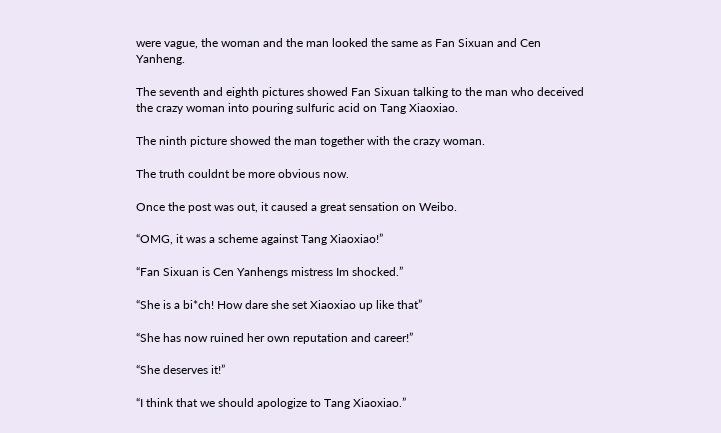were vague, the woman and the man looked the same as Fan Sixuan and Cen Yanheng.

The seventh and eighth pictures showed Fan Sixuan talking to the man who deceived the crazy woman into pouring sulfuric acid on Tang Xiaoxiao.

The ninth picture showed the man together with the crazy woman.

The truth couldnt be more obvious now.

Once the post was out, it caused a great sensation on Weibo.

“OMG, it was a scheme against Tang Xiaoxiao!”

“Fan Sixuan is Cen Yanhengs mistress Im shocked.”

“She is a bi*ch! How dare she set Xiaoxiao up like that”

“She has now ruined her own reputation and career!”

“She deserves it!”

“I think that we should apologize to Tang Xiaoxiao.”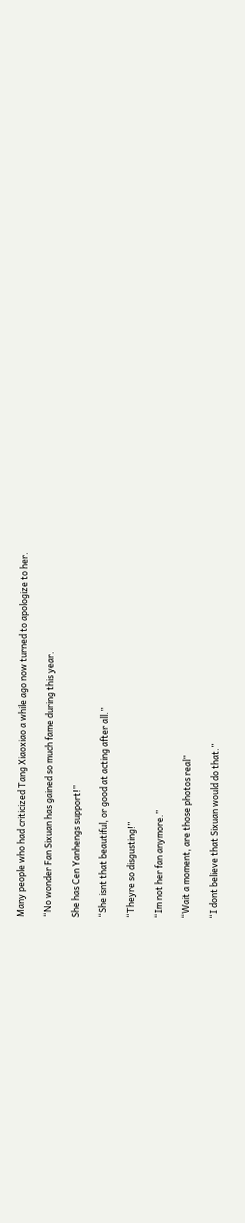Many people who had criticized Tang Xiaoxiao a while ago now turned to apologize to her.

“No wonder Fan Sixuan has gained so much fame during this year.

She has Cen Yanhengs support!”

“She isnt that beautiful, or good at acting after all.”

“Theyre so disgusting!”

“Im not her fan anymore.”

“Wait a moment, are those photos real”

“I dont believe that Sixuan would do that.”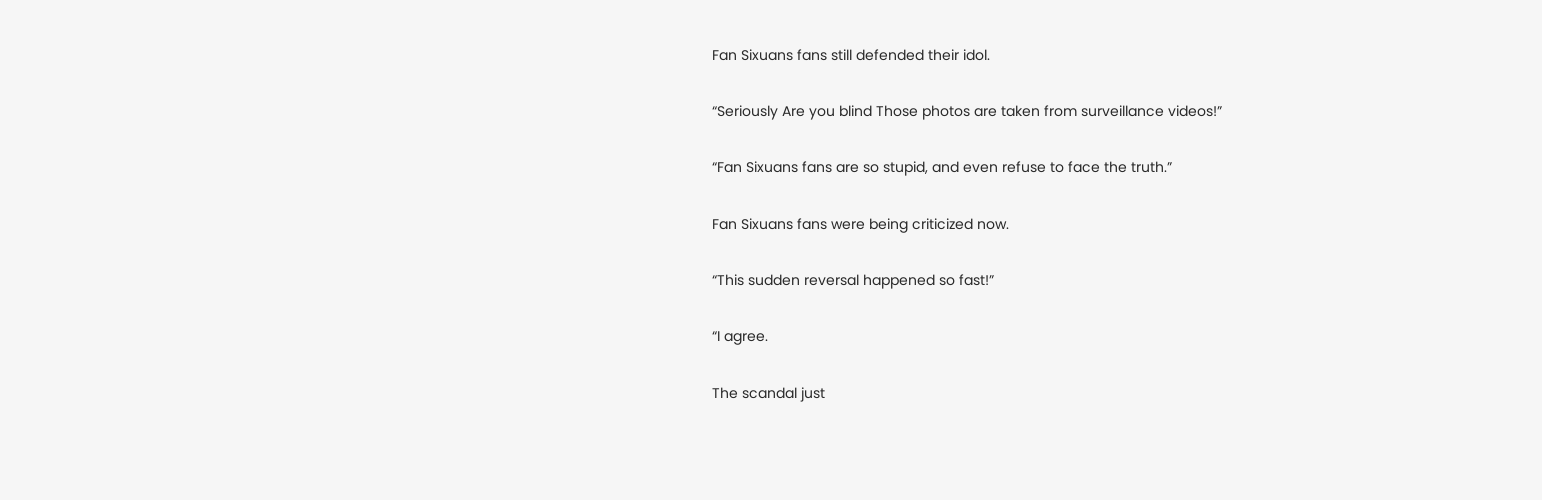Fan Sixuans fans still defended their idol.

“Seriously Are you blind Those photos are taken from surveillance videos!”

“Fan Sixuans fans are so stupid, and even refuse to face the truth.”

Fan Sixuans fans were being criticized now.

“This sudden reversal happened so fast!”

“I agree.

The scandal just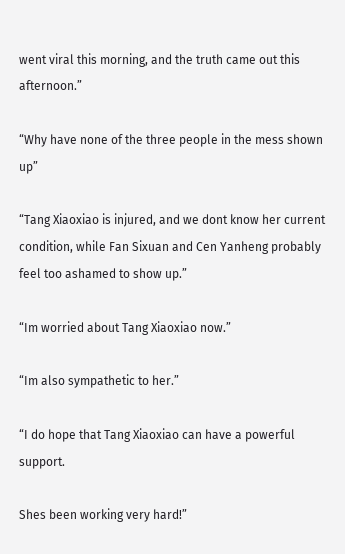went viral this morning, and the truth came out this afternoon.”

“Why have none of the three people in the mess shown up”

“Tang Xiaoxiao is injured, and we dont know her current condition, while Fan Sixuan and Cen Yanheng probably feel too ashamed to show up.”

“Im worried about Tang Xiaoxiao now.”

“Im also sympathetic to her.”

“I do hope that Tang Xiaoxiao can have a powerful support.

Shes been working very hard!”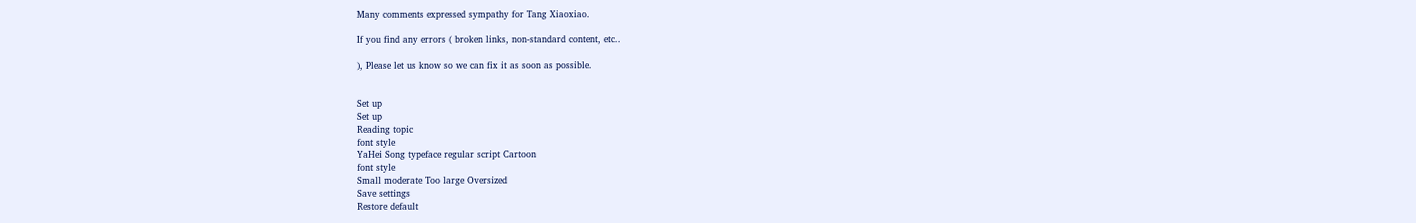Many comments expressed sympathy for Tang Xiaoxiao.

If you find any errors ( broken links, non-standard content, etc..

), Please let us know so we can fix it as soon as possible.


Set up
Set up
Reading topic
font style
YaHei Song typeface regular script Cartoon
font style
Small moderate Too large Oversized
Save settings
Restore default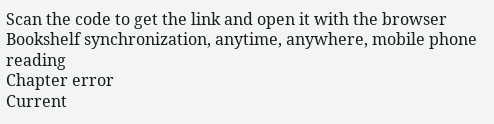Scan the code to get the link and open it with the browser
Bookshelf synchronization, anytime, anywhere, mobile phone reading
Chapter error
Current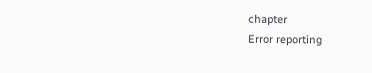chapter
Error reporting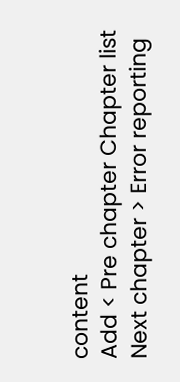content
Add < Pre chapter Chapter list Next chapter > Error reporting